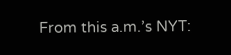From this a.m.’s NYT: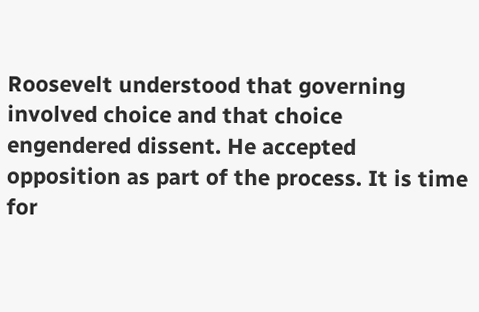Roosevelt understood that governing involved choice and that choice engendered dissent. He accepted opposition as part of the process. It is time for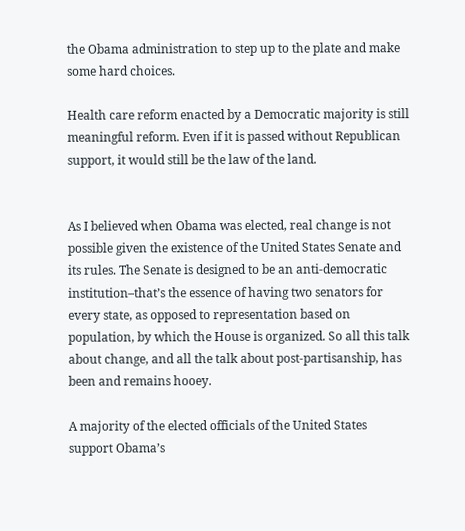the Obama administration to step up to the plate and make some hard choices.

Health care reform enacted by a Democratic majority is still meaningful reform. Even if it is passed without Republican support, it would still be the law of the land.


As I believed when Obama was elected, real change is not possible given the existence of the United States Senate and its rules. The Senate is designed to be an anti-democratic institution–that’s the essence of having two senators for every state, as opposed to representation based on population, by which the House is organized. So all this talk about change, and all the talk about post-partisanship, has been and remains hooey.

A majority of the elected officials of the United States support Obama’s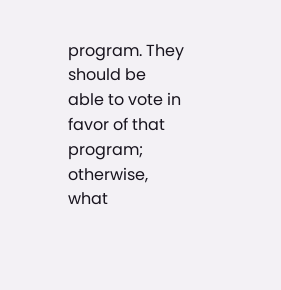program. They should be able to vote in favor of that program; otherwise, what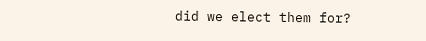did we elect them for?